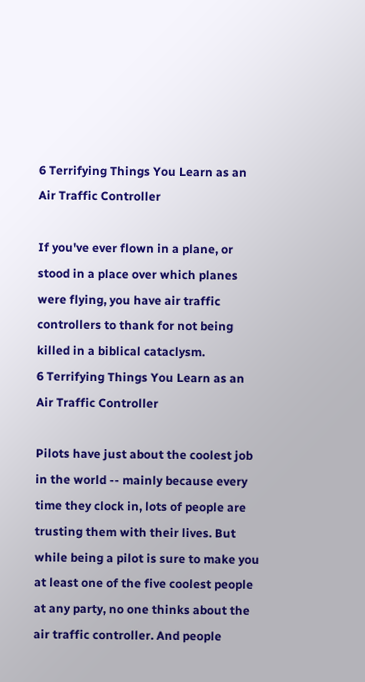6 Terrifying Things You Learn as an Air Traffic Controller

If you've ever flown in a plane, or stood in a place over which planes were flying, you have air traffic controllers to thank for not being killed in a biblical cataclysm.
6 Terrifying Things You Learn as an Air Traffic Controller

Pilots have just about the coolest job in the world -- mainly because every time they clock in, lots of people are trusting them with their lives. But while being a pilot is sure to make you at least one of the five coolest people at any party, no one thinks about the air traffic controller. And people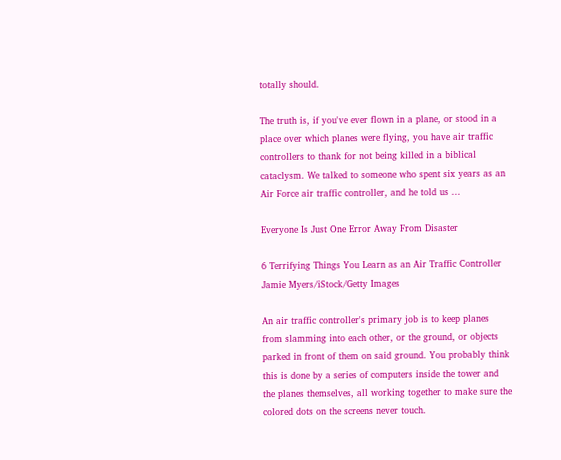totally should.

The truth is, if you've ever flown in a plane, or stood in a place over which planes were flying, you have air traffic controllers to thank for not being killed in a biblical cataclysm. We talked to someone who spent six years as an Air Force air traffic controller, and he told us ...

Everyone Is Just One Error Away From Disaster

6 Terrifying Things You Learn as an Air Traffic Controller
Jamie Myers/iStock/Getty Images

An air traffic controller's primary job is to keep planes from slamming into each other, or the ground, or objects parked in front of them on said ground. You probably think this is done by a series of computers inside the tower and the planes themselves, all working together to make sure the colored dots on the screens never touch.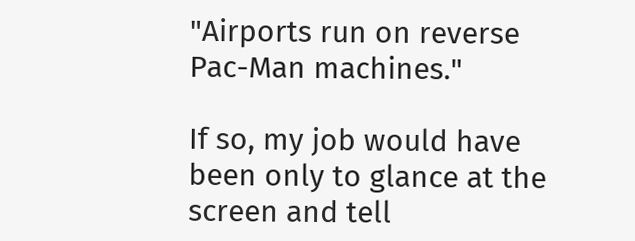"Airports run on reverse Pac-Man machines."

If so, my job would have been only to glance at the screen and tell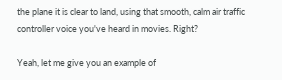the plane it is clear to land, using that smooth, calm air traffic controller voice you've heard in movies. Right?

Yeah, let me give you an example of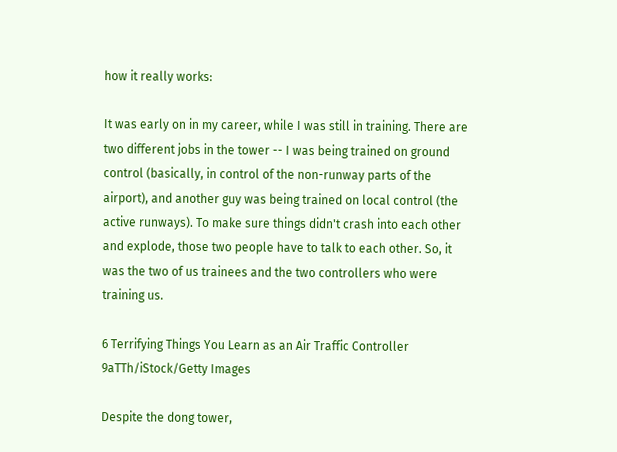how it really works:

It was early on in my career, while I was still in training. There are two different jobs in the tower -- I was being trained on ground control (basically, in control of the non-runway parts of the airport), and another guy was being trained on local control (the active runways). To make sure things didn't crash into each other and explode, those two people have to talk to each other. So, it was the two of us trainees and the two controllers who were training us.

6 Terrifying Things You Learn as an Air Traffic Controller
9aTTh/iStock/Getty Images

Despite the dong tower,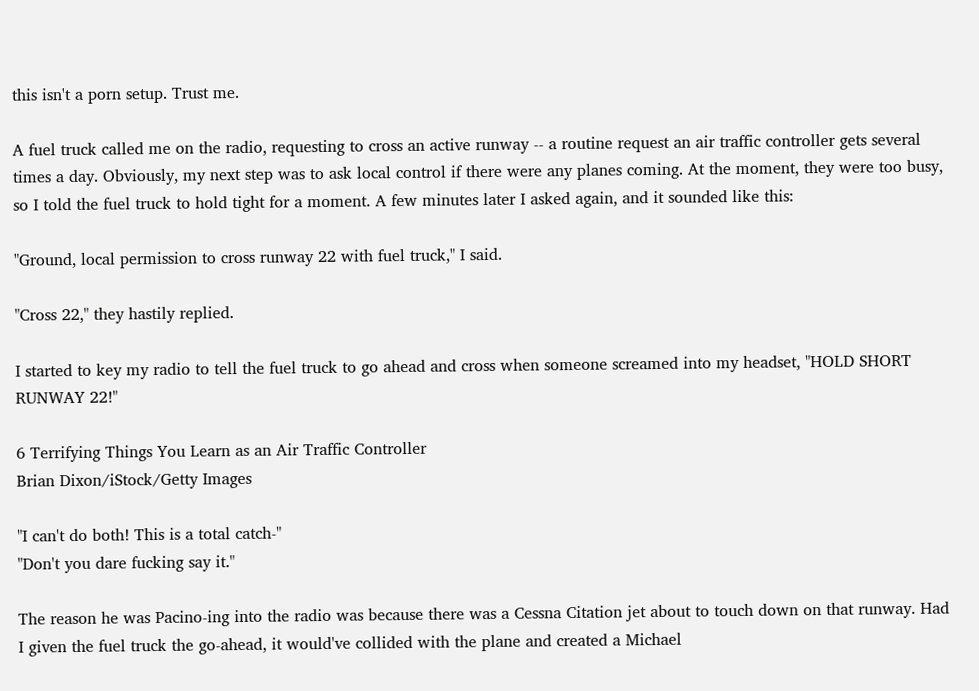this isn't a porn setup. Trust me.

A fuel truck called me on the radio, requesting to cross an active runway -- a routine request an air traffic controller gets several times a day. Obviously, my next step was to ask local control if there were any planes coming. At the moment, they were too busy, so I told the fuel truck to hold tight for a moment. A few minutes later I asked again, and it sounded like this:

"Ground, local permission to cross runway 22 with fuel truck," I said.

"Cross 22," they hastily replied.

I started to key my radio to tell the fuel truck to go ahead and cross when someone screamed into my headset, "HOLD SHORT RUNWAY 22!"

6 Terrifying Things You Learn as an Air Traffic Controller
Brian Dixon/iStock/Getty Images

"I can't do both! This is a total catch-"
"Don't you dare fucking say it."

The reason he was Pacino-ing into the radio was because there was a Cessna Citation jet about to touch down on that runway. Had I given the fuel truck the go-ahead, it would've collided with the plane and created a Michael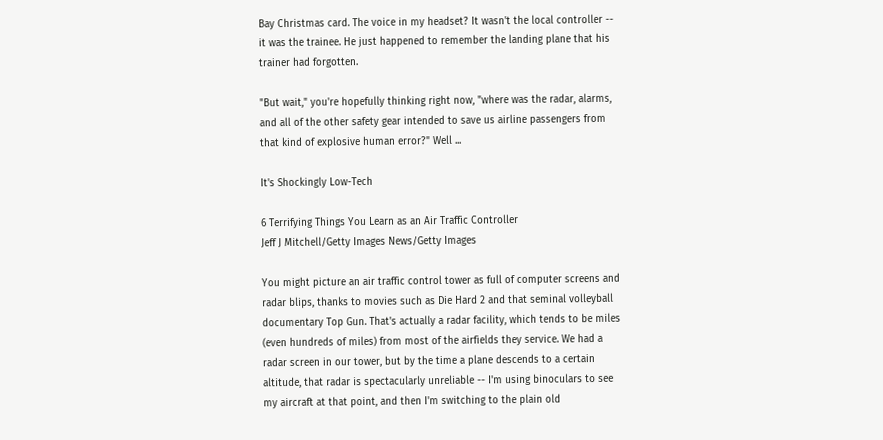Bay Christmas card. The voice in my headset? It wasn't the local controller -- it was the trainee. He just happened to remember the landing plane that his trainer had forgotten.

"But wait," you're hopefully thinking right now, "where was the radar, alarms, and all of the other safety gear intended to save us airline passengers from that kind of explosive human error?" Well ...

It's Shockingly Low-Tech

6 Terrifying Things You Learn as an Air Traffic Controller
Jeff J Mitchell/Getty Images News/Getty Images

You might picture an air traffic control tower as full of computer screens and radar blips, thanks to movies such as Die Hard 2 and that seminal volleyball documentary Top Gun. That's actually a radar facility, which tends to be miles (even hundreds of miles) from most of the airfields they service. We had a radar screen in our tower, but by the time a plane descends to a certain altitude, that radar is spectacularly unreliable -- I'm using binoculars to see my aircraft at that point, and then I'm switching to the plain old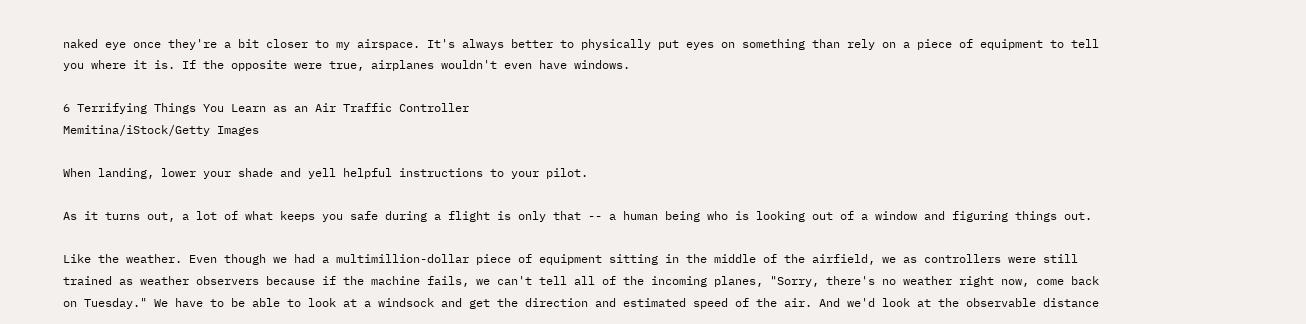naked eye once they're a bit closer to my airspace. It's always better to physically put eyes on something than rely on a piece of equipment to tell you where it is. If the opposite were true, airplanes wouldn't even have windows.

6 Terrifying Things You Learn as an Air Traffic Controller
Memitina/iStock/Getty Images

When landing, lower your shade and yell helpful instructions to your pilot.

As it turns out, a lot of what keeps you safe during a flight is only that -- a human being who is looking out of a window and figuring things out.

Like the weather. Even though we had a multimillion-dollar piece of equipment sitting in the middle of the airfield, we as controllers were still trained as weather observers because if the machine fails, we can't tell all of the incoming planes, "Sorry, there's no weather right now, come back on Tuesday." We have to be able to look at a windsock and get the direction and estimated speed of the air. And we'd look at the observable distance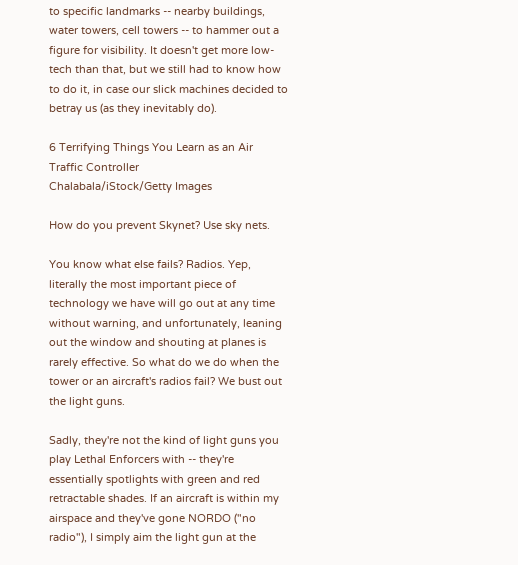to specific landmarks -- nearby buildings, water towers, cell towers -- to hammer out a figure for visibility. It doesn't get more low-tech than that, but we still had to know how to do it, in case our slick machines decided to betray us (as they inevitably do).

6 Terrifying Things You Learn as an Air Traffic Controller
Chalabala/iStock/Getty Images

How do you prevent Skynet? Use sky nets.

You know what else fails? Radios. Yep, literally the most important piece of technology we have will go out at any time without warning, and unfortunately, leaning out the window and shouting at planes is rarely effective. So what do we do when the tower or an aircraft's radios fail? We bust out the light guns.

Sadly, they're not the kind of light guns you play Lethal Enforcers with -- they're essentially spotlights with green and red retractable shades. If an aircraft is within my airspace and they've gone NORDO ("no radio"), I simply aim the light gun at the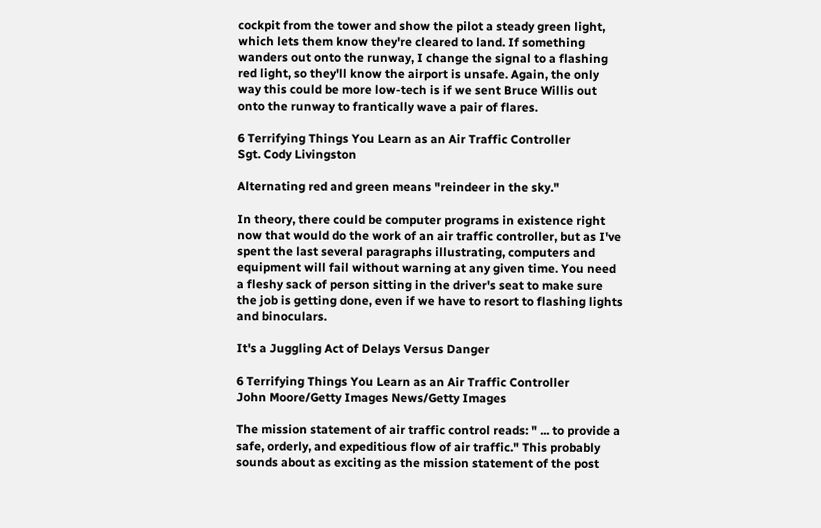cockpit from the tower and show the pilot a steady green light, which lets them know they're cleared to land. If something wanders out onto the runway, I change the signal to a flashing red light, so they'll know the airport is unsafe. Again, the only way this could be more low-tech is if we sent Bruce Willis out onto the runway to frantically wave a pair of flares.

6 Terrifying Things You Learn as an Air Traffic Controller
Sgt. Cody Livingston

Alternating red and green means "reindeer in the sky."

In theory, there could be computer programs in existence right now that would do the work of an air traffic controller, but as I've spent the last several paragraphs illustrating, computers and equipment will fail without warning at any given time. You need a fleshy sack of person sitting in the driver's seat to make sure the job is getting done, even if we have to resort to flashing lights and binoculars.

It's a Juggling Act of Delays Versus Danger

6 Terrifying Things You Learn as an Air Traffic Controller
John Moore/Getty Images News/Getty Images

The mission statement of air traffic control reads: " ... to provide a safe, orderly, and expeditious flow of air traffic." This probably sounds about as exciting as the mission statement of the post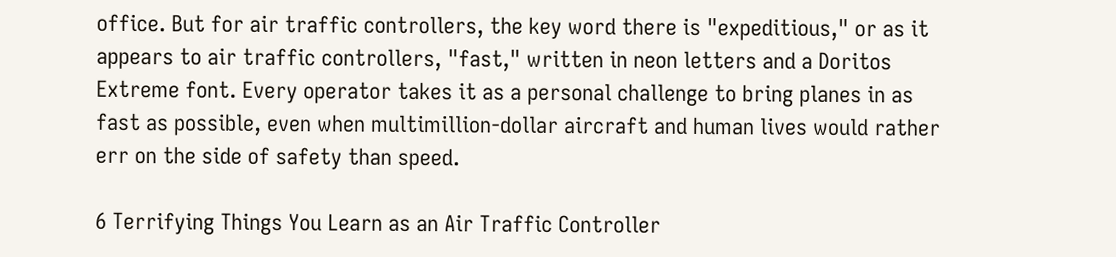office. But for air traffic controllers, the key word there is "expeditious," or as it appears to air traffic controllers, "fast," written in neon letters and a Doritos Extreme font. Every operator takes it as a personal challenge to bring planes in as fast as possible, even when multimillion-dollar aircraft and human lives would rather err on the side of safety than speed.

6 Terrifying Things You Learn as an Air Traffic Controller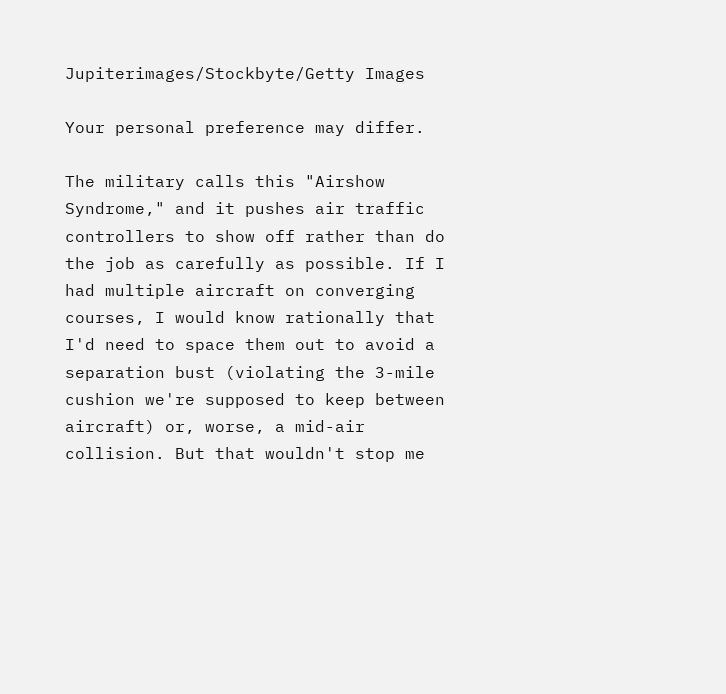Jupiterimages/Stockbyte/Getty Images

Your personal preference may differ.

The military calls this "Airshow Syndrome," and it pushes air traffic controllers to show off rather than do the job as carefully as possible. If I had multiple aircraft on converging courses, I would know rationally that I'd need to space them out to avoid a separation bust (violating the 3-mile cushion we're supposed to keep between aircraft) or, worse, a mid-air collision. But that wouldn't stop me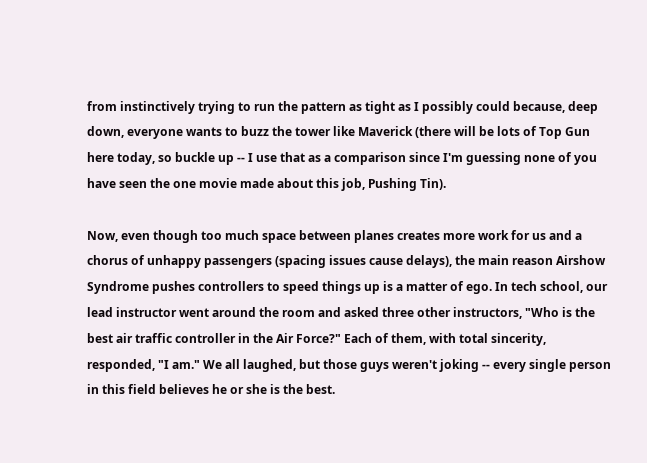from instinctively trying to run the pattern as tight as I possibly could because, deep down, everyone wants to buzz the tower like Maverick (there will be lots of Top Gun here today, so buckle up -- I use that as a comparison since I'm guessing none of you have seen the one movie made about this job, Pushing Tin).

Now, even though too much space between planes creates more work for us and a chorus of unhappy passengers (spacing issues cause delays), the main reason Airshow Syndrome pushes controllers to speed things up is a matter of ego. In tech school, our lead instructor went around the room and asked three other instructors, "Who is the best air traffic controller in the Air Force?" Each of them, with total sincerity, responded, "I am." We all laughed, but those guys weren't joking -- every single person in this field believes he or she is the best.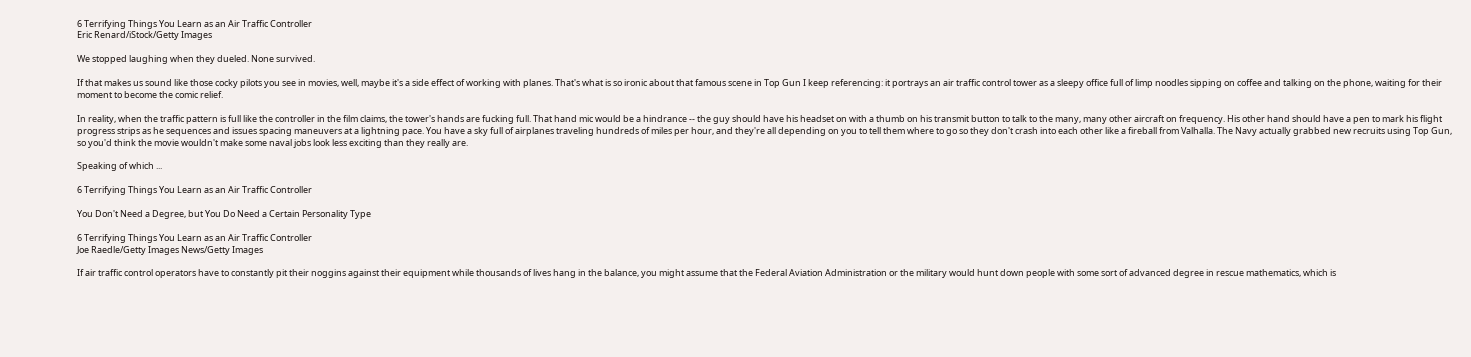6 Terrifying Things You Learn as an Air Traffic Controller
Eric Renard/iStock/Getty Images

We stopped laughing when they dueled. None survived.

If that makes us sound like those cocky pilots you see in movies, well, maybe it's a side effect of working with planes. That's what is so ironic about that famous scene in Top Gun I keep referencing: it portrays an air traffic control tower as a sleepy office full of limp noodles sipping on coffee and talking on the phone, waiting for their moment to become the comic relief.

In reality, when the traffic pattern is full like the controller in the film claims, the tower's hands are fucking full. That hand mic would be a hindrance -- the guy should have his headset on with a thumb on his transmit button to talk to the many, many other aircraft on frequency. His other hand should have a pen to mark his flight progress strips as he sequences and issues spacing maneuvers at a lightning pace. You have a sky full of airplanes traveling hundreds of miles per hour, and they're all depending on you to tell them where to go so they don't crash into each other like a fireball from Valhalla. The Navy actually grabbed new recruits using Top Gun, so you'd think the movie wouldn't make some naval jobs look less exciting than they really are.

Speaking of which ...

6 Terrifying Things You Learn as an Air Traffic Controller

You Don't Need a Degree, but You Do Need a Certain Personality Type

6 Terrifying Things You Learn as an Air Traffic Controller
Joe Raedle/Getty Images News/Getty Images

If air traffic control operators have to constantly pit their noggins against their equipment while thousands of lives hang in the balance, you might assume that the Federal Aviation Administration or the military would hunt down people with some sort of advanced degree in rescue mathematics, which is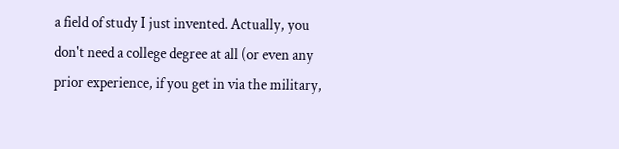a field of study I just invented. Actually, you don't need a college degree at all (or even any prior experience, if you get in via the military,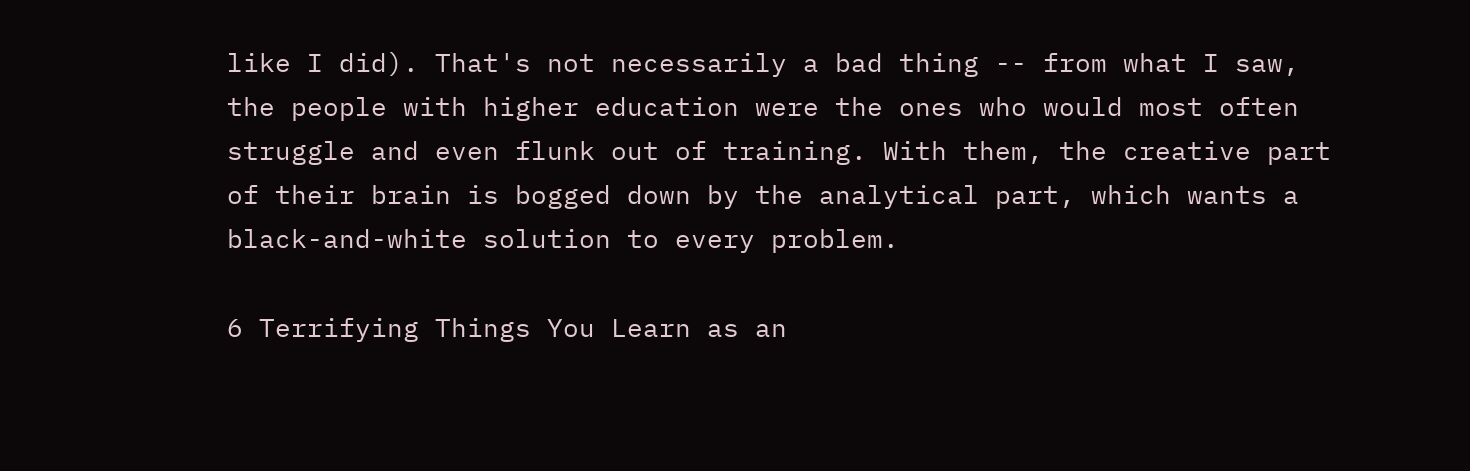like I did). That's not necessarily a bad thing -- from what I saw, the people with higher education were the ones who would most often struggle and even flunk out of training. With them, the creative part of their brain is bogged down by the analytical part, which wants a black-and-white solution to every problem.

6 Terrifying Things You Learn as an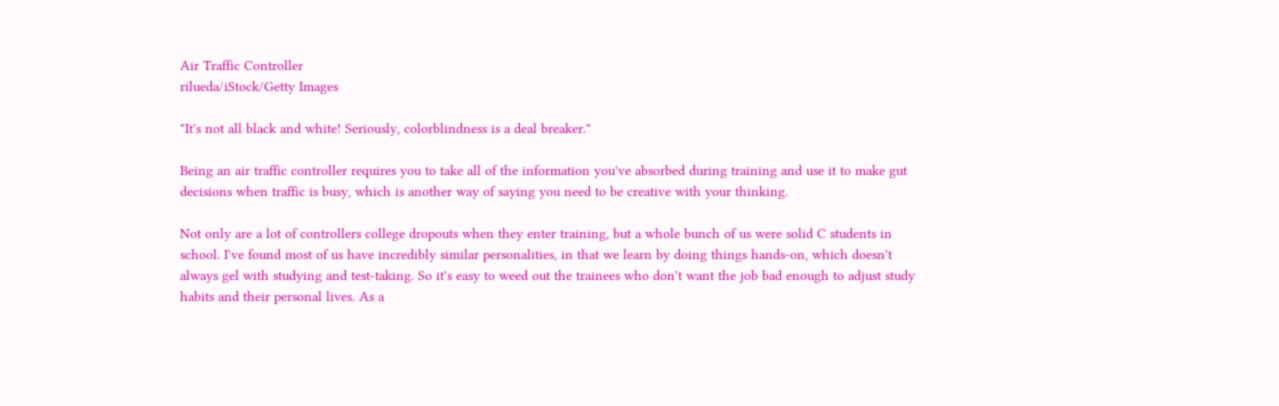Air Traffic Controller
rilueda/iStock/Getty Images

"It's not all black and white! Seriously, colorblindness is a deal breaker."

Being an air traffic controller requires you to take all of the information you've absorbed during training and use it to make gut decisions when traffic is busy, which is another way of saying you need to be creative with your thinking.

Not only are a lot of controllers college dropouts when they enter training, but a whole bunch of us were solid C students in school. I've found most of us have incredibly similar personalities, in that we learn by doing things hands-on, which doesn't always gel with studying and test-taking. So it's easy to weed out the trainees who don't want the job bad enough to adjust study habits and their personal lives. As a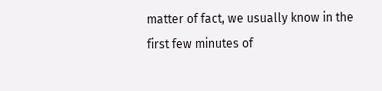matter of fact, we usually know in the first few minutes of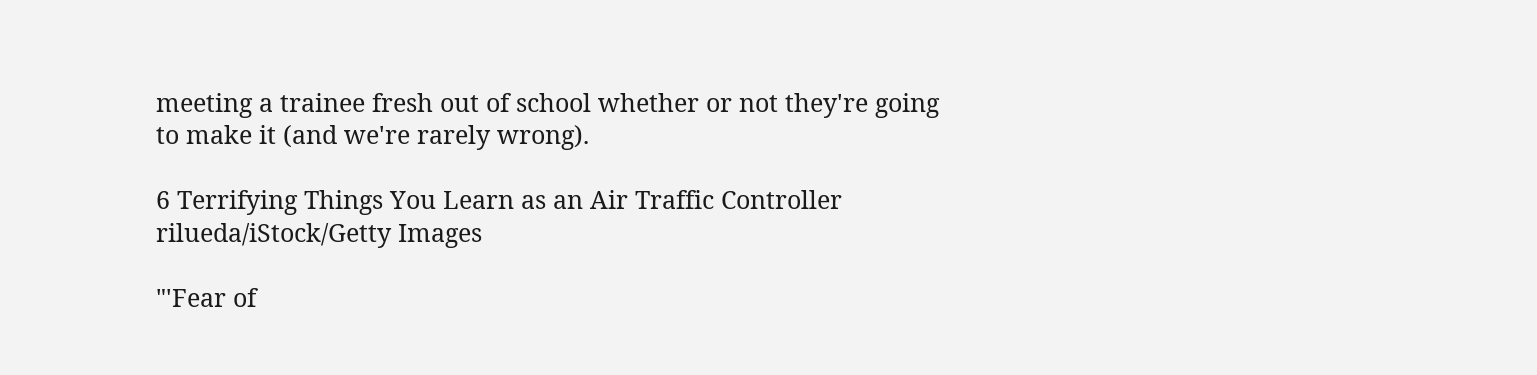meeting a trainee fresh out of school whether or not they're going to make it (and we're rarely wrong).

6 Terrifying Things You Learn as an Air Traffic Controller
rilueda/iStock/Getty Images

"'Fear of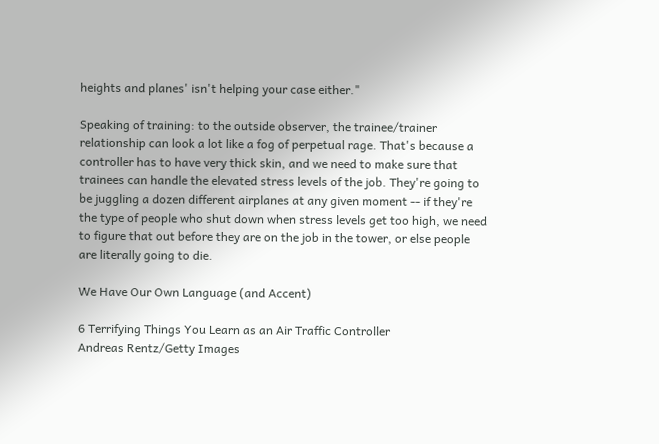heights and planes' isn't helping your case either."

Speaking of training: to the outside observer, the trainee/trainer relationship can look a lot like a fog of perpetual rage. That's because a controller has to have very thick skin, and we need to make sure that trainees can handle the elevated stress levels of the job. They're going to be juggling a dozen different airplanes at any given moment -- if they're the type of people who shut down when stress levels get too high, we need to figure that out before they are on the job in the tower, or else people are literally going to die.

We Have Our Own Language (and Accent)

6 Terrifying Things You Learn as an Air Traffic Controller
Andreas Rentz/Getty Images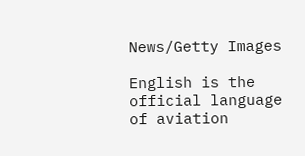News/Getty Images

English is the official language of aviation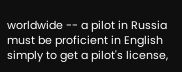worldwide -- a pilot in Russia must be proficient in English simply to get a pilot's license,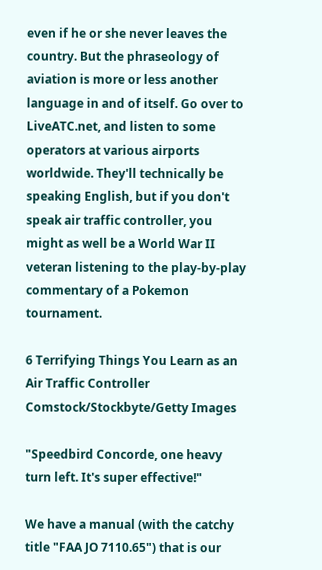even if he or she never leaves the country. But the phraseology of aviation is more or less another language in and of itself. Go over to LiveATC.net, and listen to some operators at various airports worldwide. They'll technically be speaking English, but if you don't speak air traffic controller, you might as well be a World War II veteran listening to the play-by-play commentary of a Pokemon tournament.

6 Terrifying Things You Learn as an Air Traffic Controller
Comstock/Stockbyte/Getty Images

"Speedbird Concorde, one heavy turn left. It's super effective!"

We have a manual (with the catchy title "FAA JO 7110.65") that is our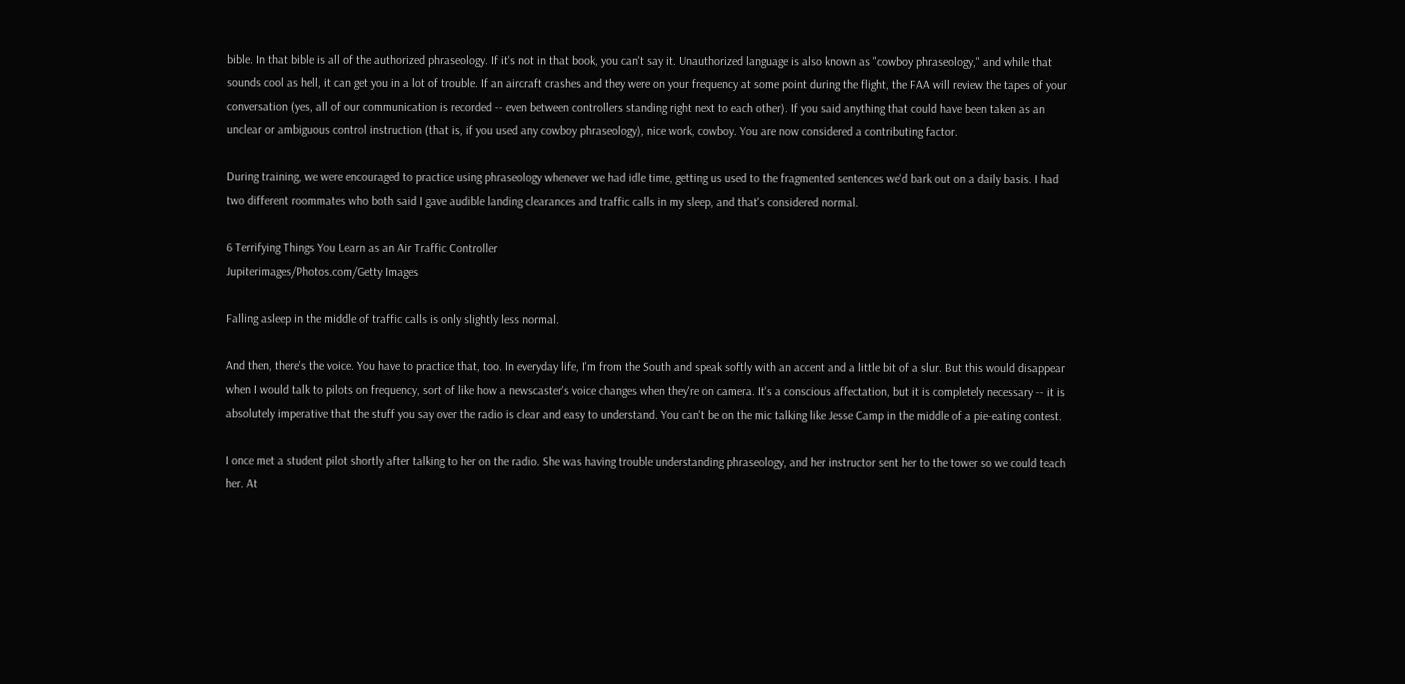bible. In that bible is all of the authorized phraseology. If it's not in that book, you can't say it. Unauthorized language is also known as "cowboy phraseology," and while that sounds cool as hell, it can get you in a lot of trouble. If an aircraft crashes and they were on your frequency at some point during the flight, the FAA will review the tapes of your conversation (yes, all of our communication is recorded -- even between controllers standing right next to each other). If you said anything that could have been taken as an unclear or ambiguous control instruction (that is, if you used any cowboy phraseology), nice work, cowboy. You are now considered a contributing factor.

During training, we were encouraged to practice using phraseology whenever we had idle time, getting us used to the fragmented sentences we'd bark out on a daily basis. I had two different roommates who both said I gave audible landing clearances and traffic calls in my sleep, and that's considered normal.

6 Terrifying Things You Learn as an Air Traffic Controller
Jupiterimages/Photos.com/Getty Images

Falling asleep in the middle of traffic calls is only slightly less normal.

And then, there's the voice. You have to practice that, too. In everyday life, I'm from the South and speak softly with an accent and a little bit of a slur. But this would disappear when I would talk to pilots on frequency, sort of like how a newscaster's voice changes when they're on camera. It's a conscious affectation, but it is completely necessary -- it is absolutely imperative that the stuff you say over the radio is clear and easy to understand. You can't be on the mic talking like Jesse Camp in the middle of a pie-eating contest.

I once met a student pilot shortly after talking to her on the radio. She was having trouble understanding phraseology, and her instructor sent her to the tower so we could teach her. At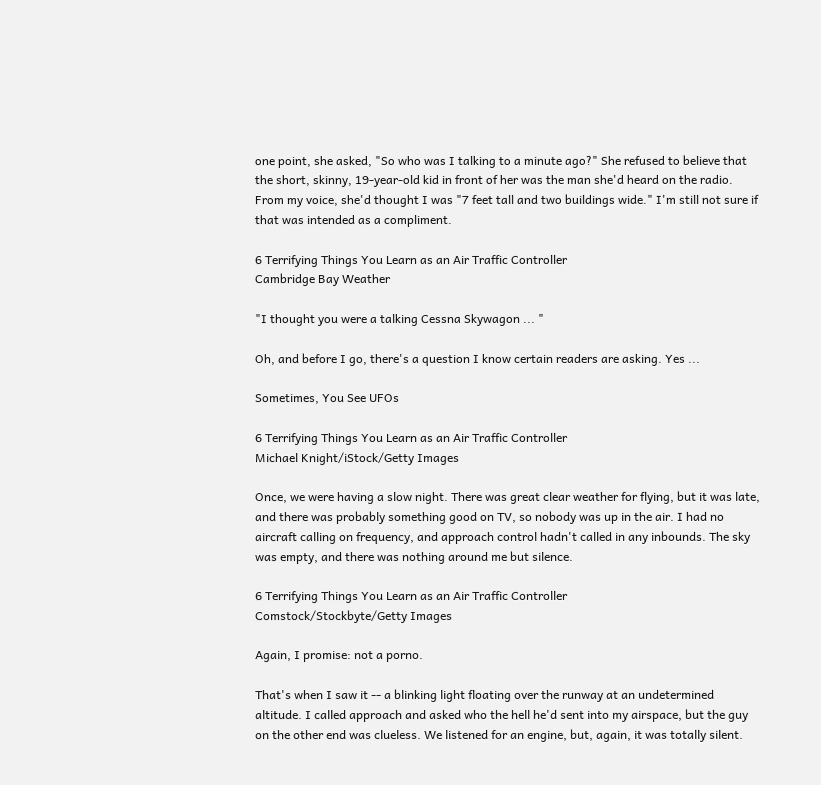one point, she asked, "So who was I talking to a minute ago?" She refused to believe that the short, skinny, 19-year-old kid in front of her was the man she'd heard on the radio. From my voice, she'd thought I was "7 feet tall and two buildings wide." I'm still not sure if that was intended as a compliment.

6 Terrifying Things You Learn as an Air Traffic Controller
Cambridge Bay Weather

"I thought you were a talking Cessna Skywagon ... "

Oh, and before I go, there's a question I know certain readers are asking. Yes ...

Sometimes, You See UFOs

6 Terrifying Things You Learn as an Air Traffic Controller
Michael Knight/iStock/Getty Images

Once, we were having a slow night. There was great clear weather for flying, but it was late, and there was probably something good on TV, so nobody was up in the air. I had no aircraft calling on frequency, and approach control hadn't called in any inbounds. The sky was empty, and there was nothing around me but silence.

6 Terrifying Things You Learn as an Air Traffic Controller
Comstock/Stockbyte/Getty Images

Again, I promise: not a porno.

That's when I saw it -- a blinking light floating over the runway at an undetermined altitude. I called approach and asked who the hell he'd sent into my airspace, but the guy on the other end was clueless. We listened for an engine, but, again, it was totally silent.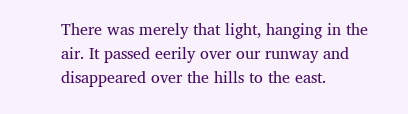There was merely that light, hanging in the air. It passed eerily over our runway and disappeared over the hills to the east.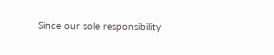Since our sole responsibility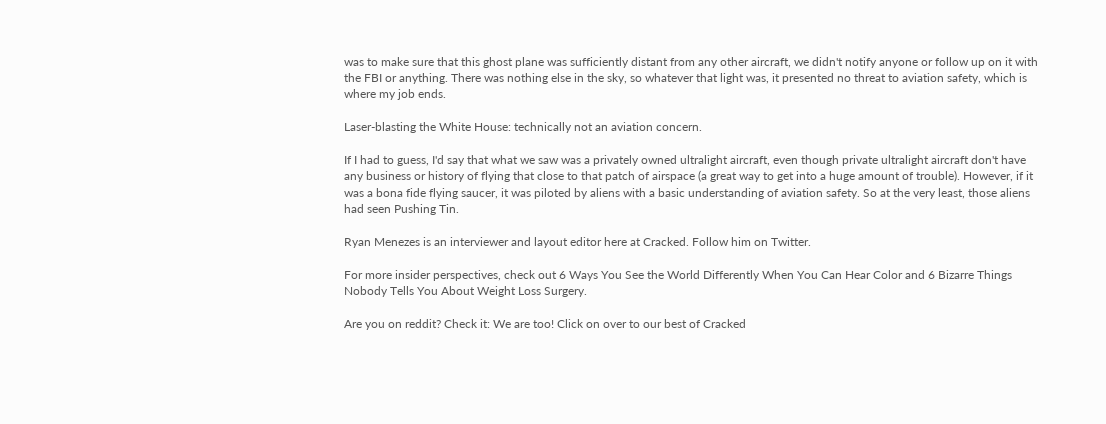was to make sure that this ghost plane was sufficiently distant from any other aircraft, we didn't notify anyone or follow up on it with the FBI or anything. There was nothing else in the sky, so whatever that light was, it presented no threat to aviation safety, which is where my job ends.

Laser-blasting the White House: technically not an aviation concern.

If I had to guess, I'd say that what we saw was a privately owned ultralight aircraft, even though private ultralight aircraft don't have any business or history of flying that close to that patch of airspace (a great way to get into a huge amount of trouble). However, if it was a bona fide flying saucer, it was piloted by aliens with a basic understanding of aviation safety. So at the very least, those aliens had seen Pushing Tin.

Ryan Menezes is an interviewer and layout editor here at Cracked. Follow him on Twitter.

For more insider perspectives, check out 6 Ways You See the World Differently When You Can Hear Color and 6 Bizarre Things Nobody Tells You About Weight Loss Surgery.

Are you on reddit? Check it: We are too! Click on over to our best of Cracked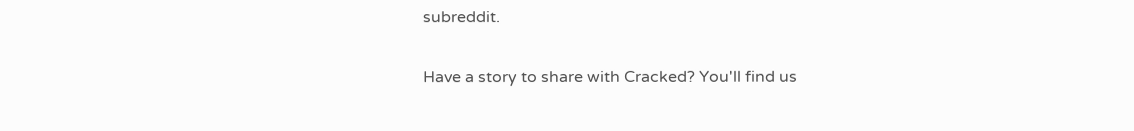subreddit.

Have a story to share with Cracked? You'll find us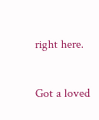right here.

Got a loved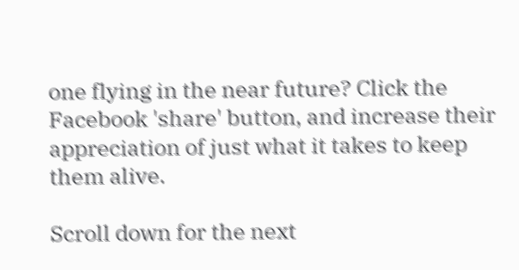one flying in the near future? Click the Facebook 'share' button, and increase their appreciation of just what it takes to keep them alive.

Scroll down for the next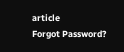article
Forgot Password?